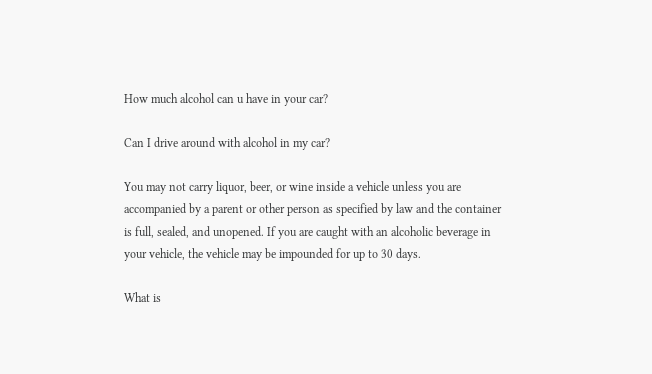How much alcohol can u have in your car?

Can I drive around with alcohol in my car?

You may not carry liquor, beer, or wine inside a vehicle unless you are accompanied by a parent or other person as specified by law and the container is full, sealed, and unopened. If you are caught with an alcoholic beverage in your vehicle, the vehicle may be impounded for up to 30 days.

What is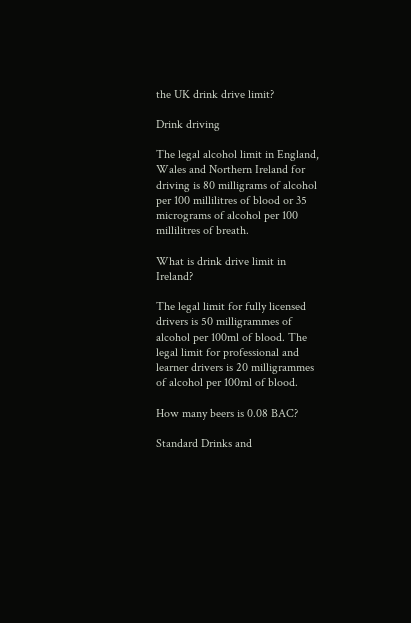the UK drink drive limit?

Drink driving

The legal alcohol limit in England, Wales and Northern Ireland for driving is 80 milligrams of alcohol per 100 millilitres of blood or 35 micrograms of alcohol per 100 millilitres of breath.

What is drink drive limit in Ireland?

The legal limit for fully licensed drivers is 50 milligrammes of alcohol per 100ml of blood. The legal limit for professional and learner drivers is 20 milligrammes of alcohol per 100ml of blood.

How many beers is 0.08 BAC?

Standard Drinks and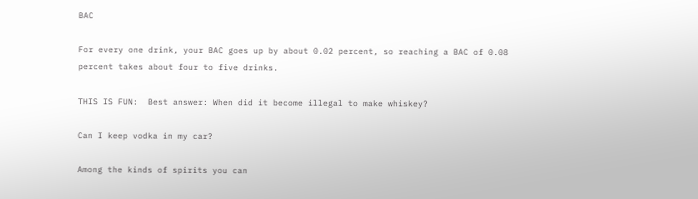BAC

For every one drink, your BAC goes up by about 0.02 percent, so reaching a BAC of 0.08 percent takes about four to five drinks.

THIS IS FUN:  Best answer: When did it become illegal to make whiskey?

Can I keep vodka in my car?

Among the kinds of spirits you can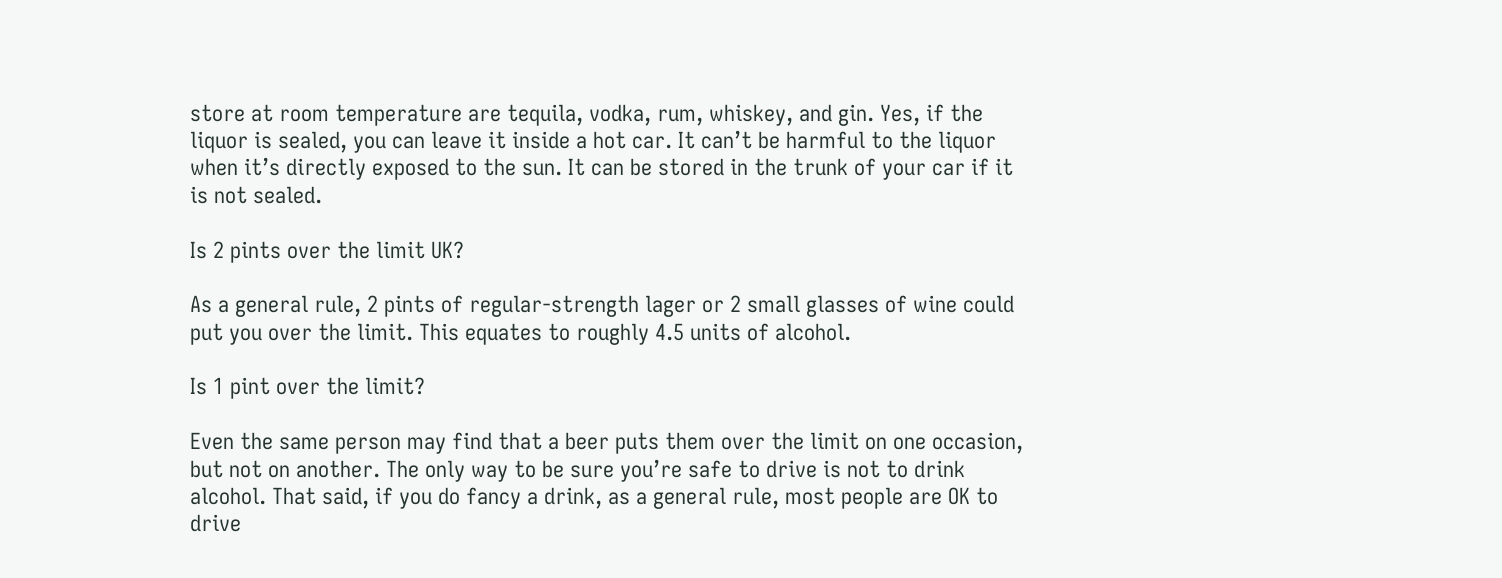store at room temperature are tequila, vodka, rum, whiskey, and gin. Yes, if the liquor is sealed, you can leave it inside a hot car. It can’t be harmful to the liquor when it’s directly exposed to the sun. It can be stored in the trunk of your car if it is not sealed.

Is 2 pints over the limit UK?

As a general rule, 2 pints of regular-strength lager or 2 small glasses of wine could put you over the limit. This equates to roughly 4.5 units of alcohol.

Is 1 pint over the limit?

Even the same person may find that a beer puts them over the limit on one occasion, but not on another. The only way to be sure you’re safe to drive is not to drink alcohol. That said, if you do fancy a drink, as a general rule, most people are OK to drive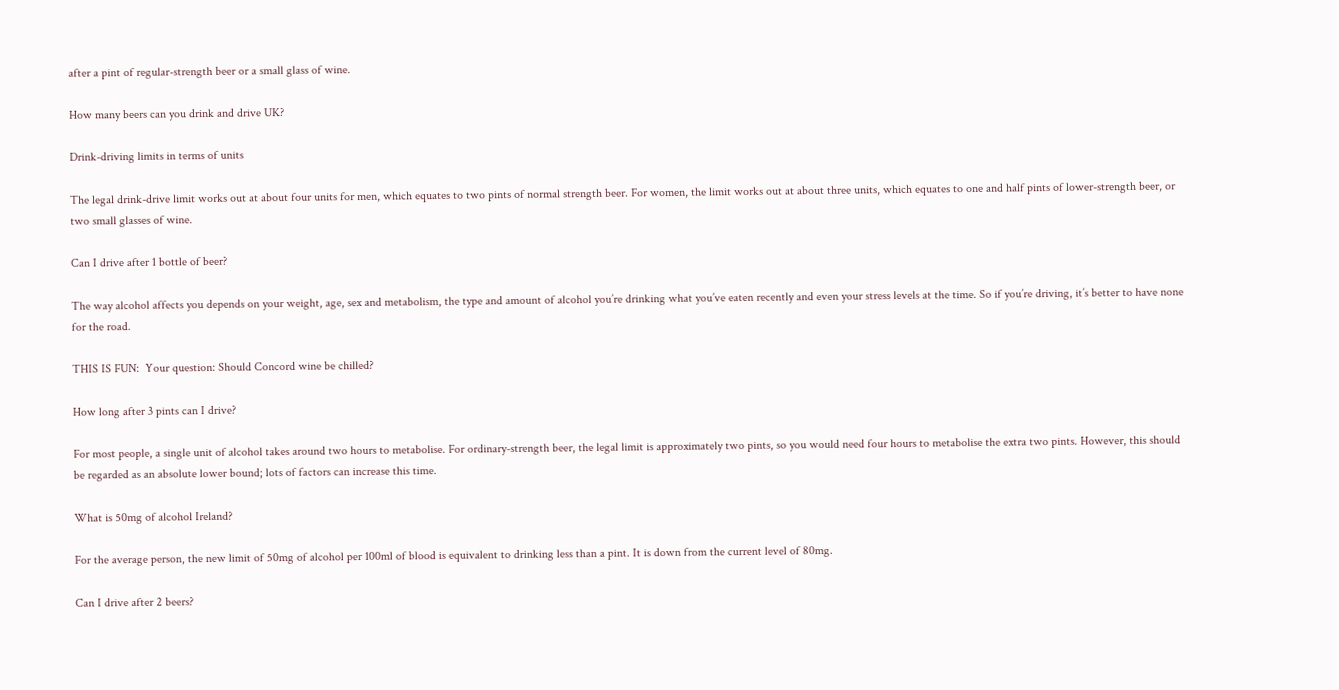after a pint of regular-strength beer or a small glass of wine.

How many beers can you drink and drive UK?

Drink-driving limits in terms of units

The legal drink-drive limit works out at about four units for men, which equates to two pints of normal strength beer. For women, the limit works out at about three units, which equates to one and half pints of lower-strength beer, or two small glasses of wine.

Can I drive after 1 bottle of beer?

The way alcohol affects you depends on your weight, age, sex and metabolism, the type and amount of alcohol you’re drinking what you’ve eaten recently and even your stress levels at the time. So if you’re driving, it’s better to have none for the road.

THIS IS FUN:  Your question: Should Concord wine be chilled?

How long after 3 pints can I drive?

For most people, a single unit of alcohol takes around two hours to metabolise. For ordinary-strength beer, the legal limit is approximately two pints, so you would need four hours to metabolise the extra two pints. However, this should be regarded as an absolute lower bound; lots of factors can increase this time.

What is 50mg of alcohol Ireland?

For the average person, the new limit of 50mg of alcohol per 100ml of blood is equivalent to drinking less than a pint. It is down from the current level of 80mg.

Can I drive after 2 beers?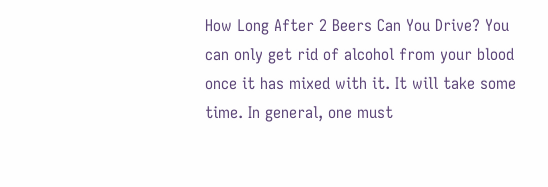How Long After 2 Beers Can You Drive? You can only get rid of alcohol from your blood once it has mixed with it. It will take some time. In general, one must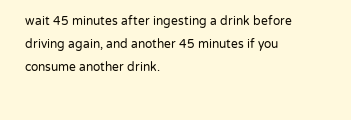wait 45 minutes after ingesting a drink before driving again, and another 45 minutes if you consume another drink.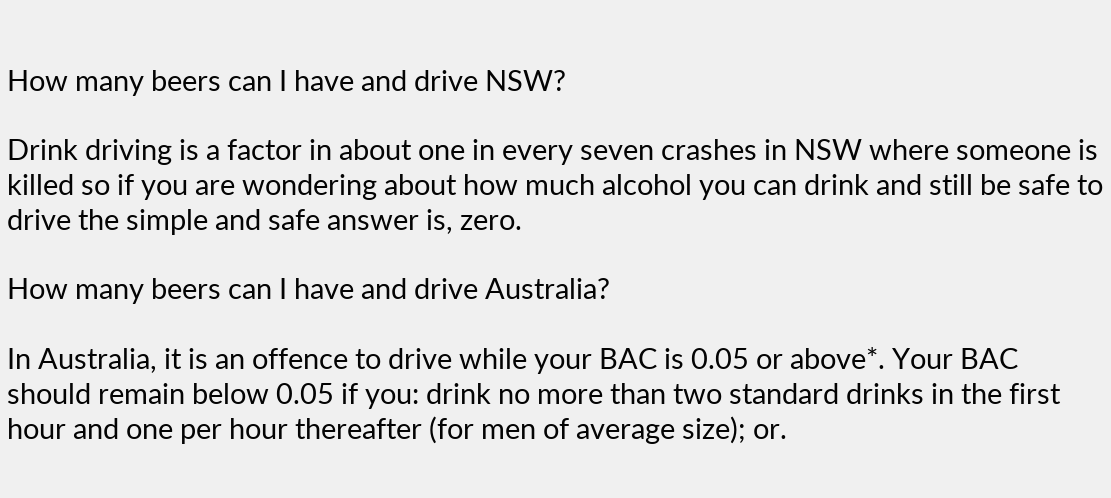How many beers can I have and drive NSW?

Drink driving is a factor in about one in every seven crashes in NSW where someone is killed so if you are wondering about how much alcohol you can drink and still be safe to drive the simple and safe answer is, zero.

How many beers can I have and drive Australia?

In Australia, it is an offence to drive while your BAC is 0.05 or above*. Your BAC should remain below 0.05 if you: drink no more than two standard drinks in the first hour and one per hour thereafter (for men of average size); or.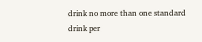drink no more than one standard drink per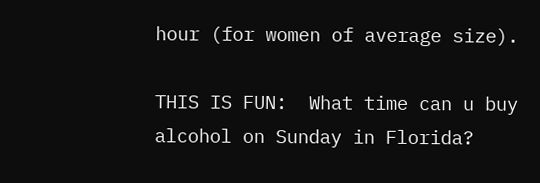hour (for women of average size).

THIS IS FUN:  What time can u buy alcohol on Sunday in Florida?